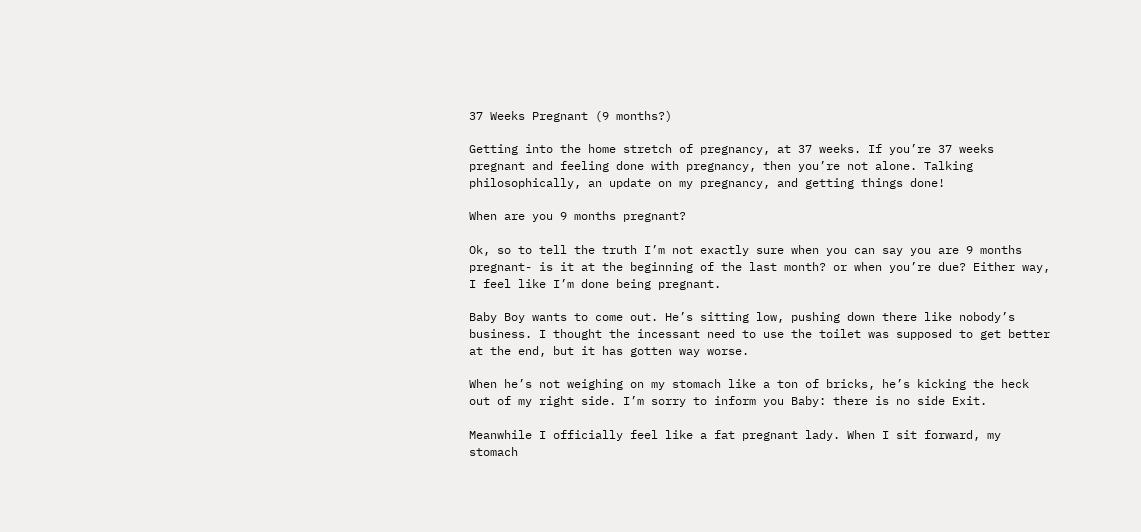37 Weeks Pregnant (9 months?)

Getting into the home stretch of pregnancy, at 37 weeks. If you’re 37 weeks pregnant and feeling done with pregnancy, then you’re not alone. Talking philosophically, an update on my pregnancy, and getting things done!

When are you 9 months pregnant?

Ok, so to tell the truth I’m not exactly sure when you can say you are 9 months pregnant- is it at the beginning of the last month? or when you’re due? Either way, I feel like I’m done being pregnant.

Baby Boy wants to come out. He’s sitting low, pushing down there like nobody’s business. I thought the incessant need to use the toilet was supposed to get better at the end, but it has gotten way worse.

When he’s not weighing on my stomach like a ton of bricks, he’s kicking the heck out of my right side. I’m sorry to inform you Baby: there is no side Exit.

Meanwhile I officially feel like a fat pregnant lady. When I sit forward, my stomach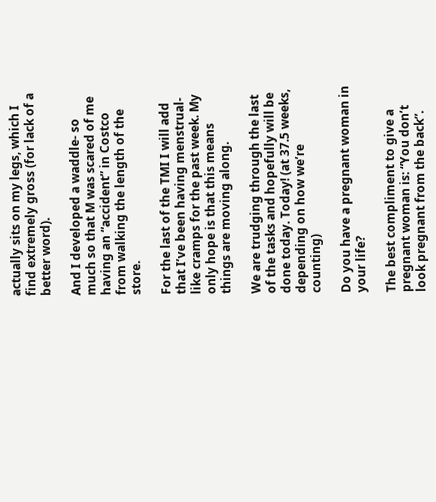actually sits on my legs, which I find extremely gross (for lack of a better word).

And I developed a waddle- so much so that M was scared of me having an “accident” in Costco from walking the length of the store.

For the last of the TMI I will add that I’ve been having menstrual-like cramps for the past week. My only hope is that this means things are moving along.

We are trudging through the last of the tasks and hopefully will be done today. Today! (at 37.5 weeks, depending on how we’re counting)

Do you have a pregnant woman in your life?

The best compliment to give a pregnant woman is: “You don’t look pregnant from the back”.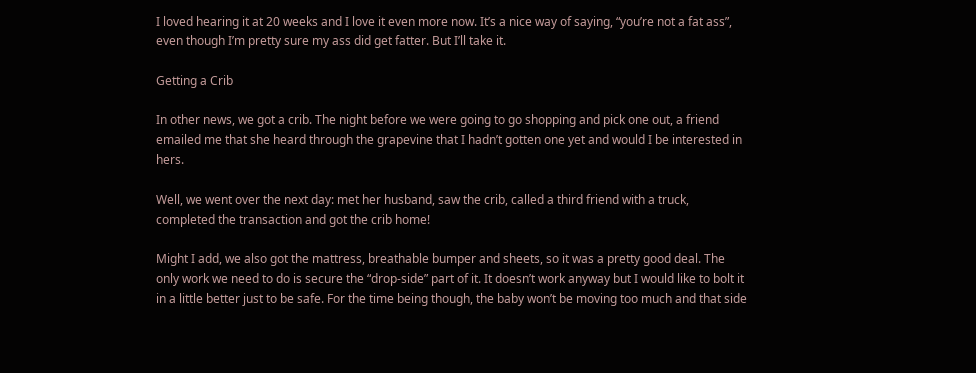I loved hearing it at 20 weeks and I love it even more now. It’s a nice way of saying, “you’re not a fat ass”, even though I’m pretty sure my ass did get fatter. But I’ll take it.

Getting a Crib

In other news, we got a crib. The night before we were going to go shopping and pick one out, a friend emailed me that she heard through the grapevine that I hadn’t gotten one yet and would I be interested in hers.

Well, we went over the next day: met her husband, saw the crib, called a third friend with a truck, completed the transaction and got the crib home!

Might I add, we also got the mattress, breathable bumper and sheets, so it was a pretty good deal. The only work we need to do is secure the “drop-side” part of it. It doesn’t work anyway but I would like to bolt it in a little better just to be safe. For the time being though, the baby won’t be moving too much and that side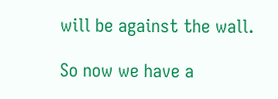will be against the wall.

So now we have a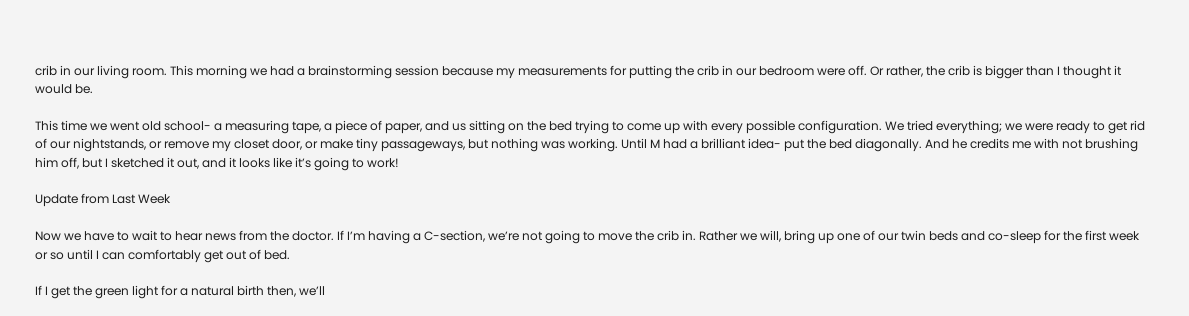crib in our living room. This morning we had a brainstorming session because my measurements for putting the crib in our bedroom were off. Or rather, the crib is bigger than I thought it would be.

This time we went old school- a measuring tape, a piece of paper, and us sitting on the bed trying to come up with every possible configuration. We tried everything; we were ready to get rid of our nightstands, or remove my closet door, or make tiny passageways, but nothing was working. Until M had a brilliant idea- put the bed diagonally. And he credits me with not brushing him off, but I sketched it out, and it looks like it’s going to work!

Update from Last Week

Now we have to wait to hear news from the doctor. If I’m having a C-section, we’re not going to move the crib in. Rather we will, bring up one of our twin beds and co-sleep for the first week or so until I can comfortably get out of bed.

If I get the green light for a natural birth then, we’ll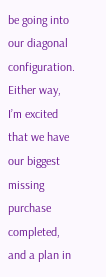be going into our diagonal configuration. Either way, I’m excited that we have our biggest missing purchase completed, and a plan in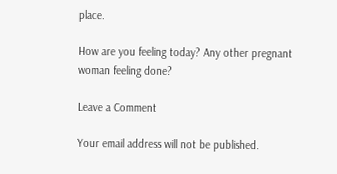place.

How are you feeling today? Any other pregnant woman feeling done?

Leave a Comment

Your email address will not be published.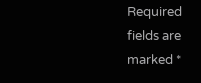Required fields are marked *